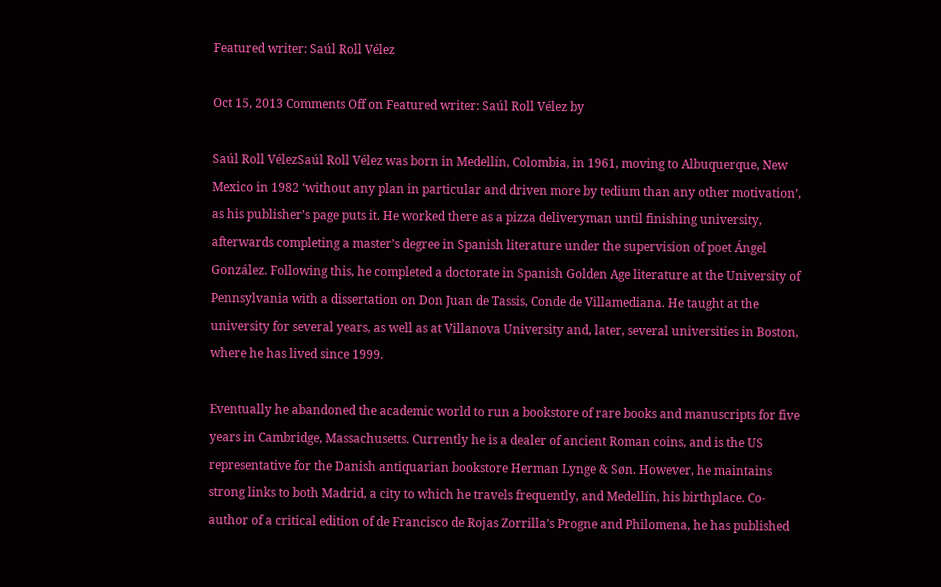Featured writer: Saúl Roll Vélez

Oct 15, 2013 Comments Off on Featured writer: Saúl Roll Vélez by

Saúl Roll VélezSaúl Roll Vélez was born in Medellín, Colombia, in 1961, moving to Albuquerque, New Mexico in 1982 ‘without any plan in particular and driven more by tedium than any other motivation’, as his publisher’s page puts it. He worked there as a pizza deliveryman until finishing university, afterwards completing a master’s degree in Spanish literature under the supervision of poet Ángel González. Following this, he completed a doctorate in Spanish Golden Age literature at the University of Pennsylvania with a dissertation on Don Juan de Tassis, Conde de Villamediana. He taught at the university for several years, as well as at Villanova University and, later, several universities in Boston, where he has lived since 1999.

Eventually he abandoned the academic world to run a bookstore of rare books and manuscripts for five years in Cambridge, Massachusetts. Currently he is a dealer of ancient Roman coins, and is the US representative for the Danish antiquarian bookstore Herman Lynge & Søn. However, he maintains strong links to both Madrid, a city to which he travels frequently, and Medellín, his birthplace. Co-author of a critical edition of de Francisco de Rojas Zorrilla’s Progne and Philomena, he has published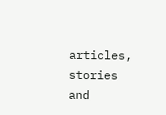articles, stories and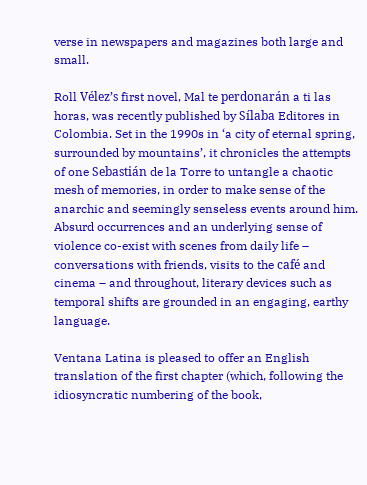verse in newspapers and magazines both large and small.

Roll Vélez’s first novel, Mal te perdonarán a ti las horas, was recently published by Sílaba Editores in Colombia. Set in the 1990s in ‘a city of eternal spring, surrounded by mountains’, it chronicles the attempts of one Sebastián de la Torre to untangle a chaotic mesh of memories, in order to make sense of the anarchic and seemingly senseless events around him. Absurd occurrences and an underlying sense of violence co-exist with scenes from daily life – conversations with friends, visits to the café and cinema – and throughout, literary devices such as temporal shifts are grounded in an engaging, earthy language.

Ventana Latina is pleased to offer an English translation of the first chapter (which, following the idiosyncratic numbering of the book,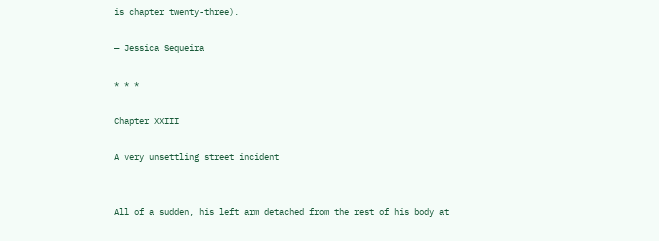is chapter twenty-three).

— Jessica Sequeira

* * *

Chapter XXIII

A very unsettling street incident


All of a sudden, his left arm detached from the rest of his body at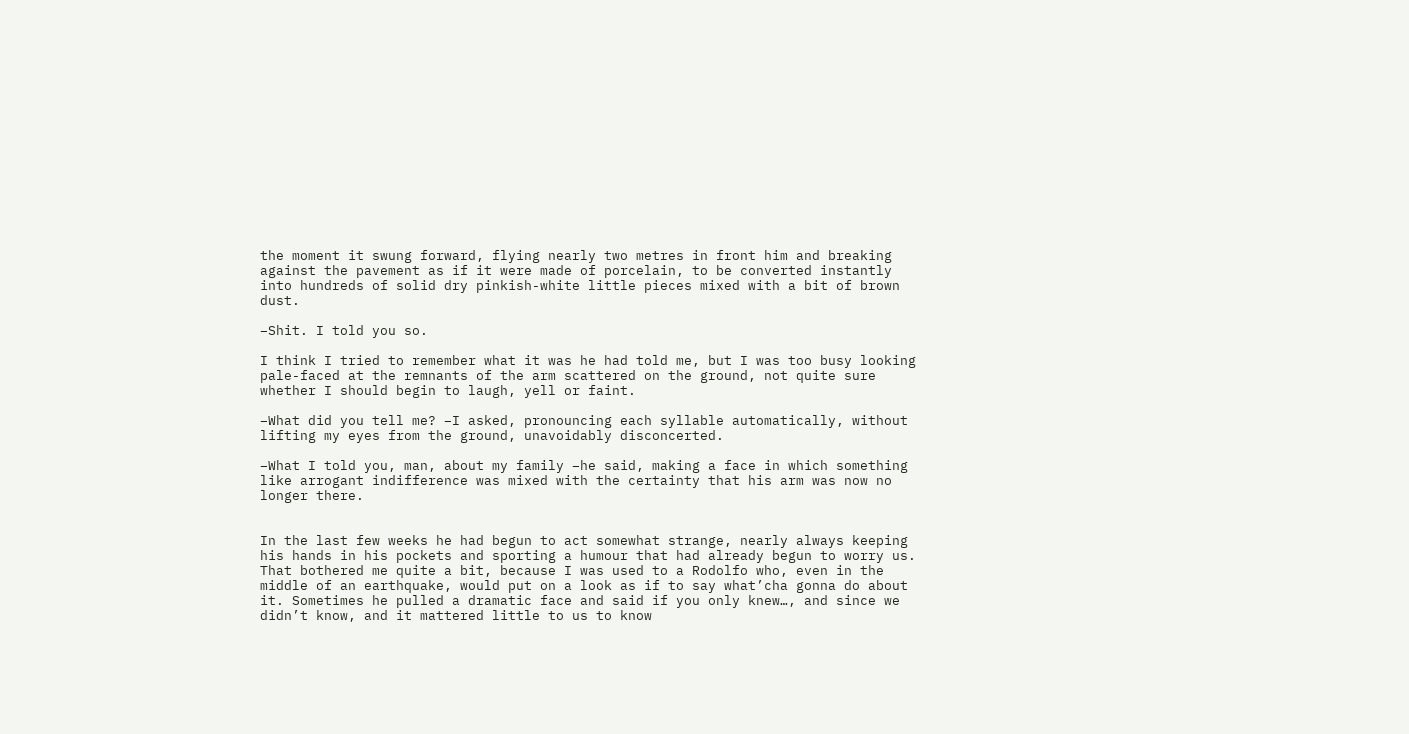the moment it swung forward, flying nearly two metres in front him and breaking against the pavement as if it were made of porcelain, to be converted instantly into hundreds of solid dry pinkish-white little pieces mixed with a bit of brown dust.

–Shit. I told you so.

I think I tried to remember what it was he had told me, but I was too busy looking pale-faced at the remnants of the arm scattered on the ground, not quite sure whether I should begin to laugh, yell or faint.

–What did you tell me? –I asked, pronouncing each syllable automatically, without lifting my eyes from the ground, unavoidably disconcerted.

–What I told you, man, about my family –he said, making a face in which something like arrogant indifference was mixed with the certainty that his arm was now no longer there.


In the last few weeks he had begun to act somewhat strange, nearly always keeping his hands in his pockets and sporting a humour that had already begun to worry us. That bothered me quite a bit, because I was used to a Rodolfo who, even in the middle of an earthquake, would put on a look as if to say what’cha gonna do about it. Sometimes he pulled a dramatic face and said if you only knew…, and since we didn’t know, and it mattered little to us to know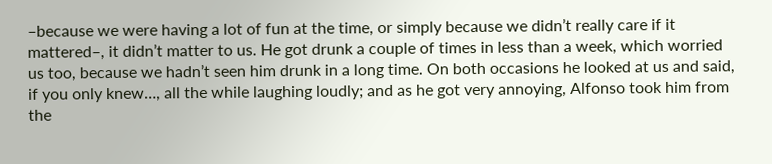–because we were having a lot of fun at the time, or simply because we didn’t really care if it mattered–, it didn’t matter to us. He got drunk a couple of times in less than a week, which worried us too, because we hadn’t seen him drunk in a long time. On both occasions he looked at us and said, if you only knew…, all the while laughing loudly; and as he got very annoying, Alfonso took him from the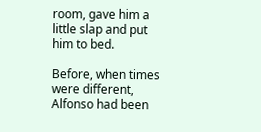room, gave him a little slap and put him to bed.

Before, when times were different, Alfonso had been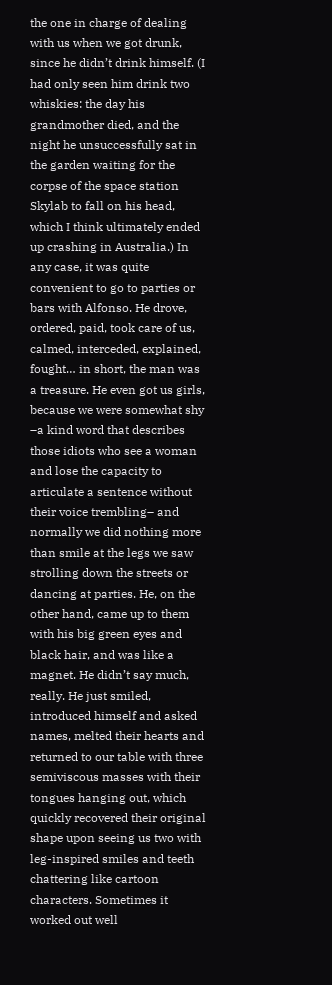the one in charge of dealing with us when we got drunk, since he didn’t drink himself. (I had only seen him drink two whiskies: the day his grandmother died, and the night he unsuccessfully sat in the garden waiting for the corpse of the space station Skylab to fall on his head, which I think ultimately ended up crashing in Australia.) In any case, it was quite convenient to go to parties or bars with Alfonso. He drove, ordered, paid, took care of us, calmed, interceded, explained, fought… in short, the man was a treasure. He even got us girls, because we were somewhat shy –a kind word that describes those idiots who see a woman and lose the capacity to articulate a sentence without their voice trembling– and normally we did nothing more than smile at the legs we saw strolling down the streets or dancing at parties. He, on the other hand, came up to them with his big green eyes and black hair, and was like a magnet. He didn’t say much, really. He just smiled, introduced himself and asked names, melted their hearts and returned to our table with three semiviscous masses with their tongues hanging out, which quickly recovered their original shape upon seeing us two with leg-inspired smiles and teeth chattering like cartoon characters. Sometimes it worked out well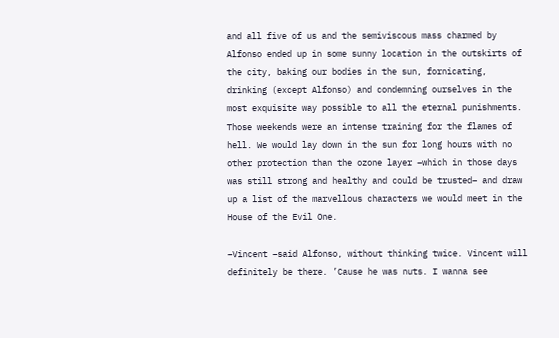and all five of us and the semiviscous mass charmed by Alfonso ended up in some sunny location in the outskirts of the city, baking our bodies in the sun, fornicating, drinking (except Alfonso) and condemning ourselves in the most exquisite way possible to all the eternal punishments. Those weekends were an intense training for the flames of hell. We would lay down in the sun for long hours with no other protection than the ozone layer –which in those days was still strong and healthy and could be trusted– and draw up a list of the marvellous characters we would meet in the House of the Evil One.

–Vincent –said Alfonso, without thinking twice. Vincent will definitely be there. ’Cause he was nuts. I wanna see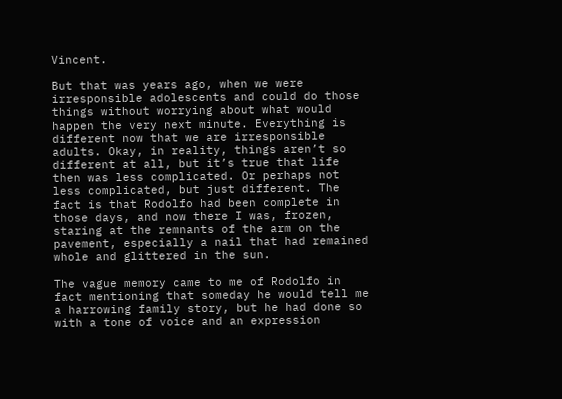Vincent.

But that was years ago, when we were irresponsible adolescents and could do those things without worrying about what would happen the very next minute. Everything is different now that we are irresponsible adults. Okay, in reality, things aren’t so different at all, but it’s true that life then was less complicated. Or perhaps not less complicated, but just different. The fact is that Rodolfo had been complete in those days, and now there I was, frozen, staring at the remnants of the arm on the pavement, especially a nail that had remained whole and glittered in the sun.

The vague memory came to me of Rodolfo in fact mentioning that someday he would tell me a harrowing family story, but he had done so with a tone of voice and an expression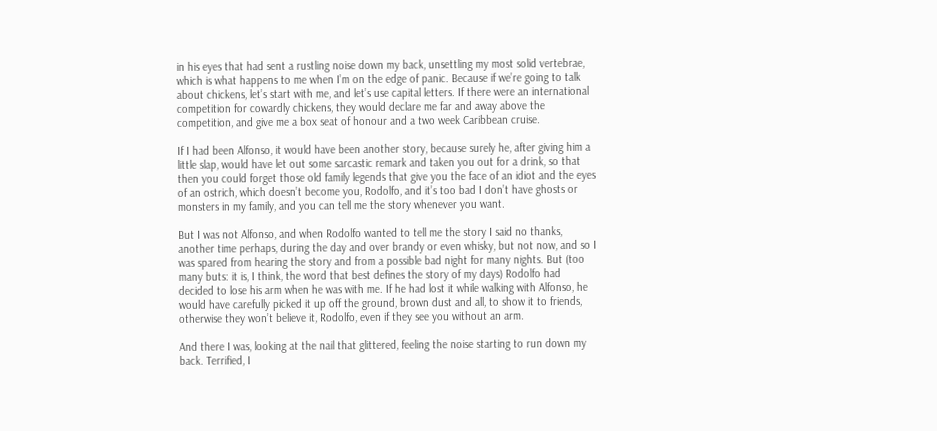in his eyes that had sent a rustling noise down my back, unsettling my most solid vertebrae, which is what happens to me when I’m on the edge of panic. Because if we’re going to talk about chickens, let’s start with me, and let’s use capital letters. If there were an international competition for cowardly chickens, they would declare me far and away above the competition, and give me a box seat of honour and a two week Caribbean cruise.

If I had been Alfonso, it would have been another story, because surely he, after giving him a little slap, would have let out some sarcastic remark and taken you out for a drink, so that then you could forget those old family legends that give you the face of an idiot and the eyes of an ostrich, which doesn’t become you, Rodolfo, and it’s too bad I don’t have ghosts or monsters in my family, and you can tell me the story whenever you want.

But I was not Alfonso, and when Rodolfo wanted to tell me the story I said no thanks, another time perhaps, during the day and over brandy or even whisky, but not now, and so I was spared from hearing the story and from a possible bad night for many nights. But (too many buts: it is, I think, the word that best defines the story of my days) Rodolfo had decided to lose his arm when he was with me. If he had lost it while walking with Alfonso, he would have carefully picked it up off the ground, brown dust and all, to show it to friends, otherwise they won’t believe it, Rodolfo, even if they see you without an arm.

And there I was, looking at the nail that glittered, feeling the noise starting to run down my back. Terrified, I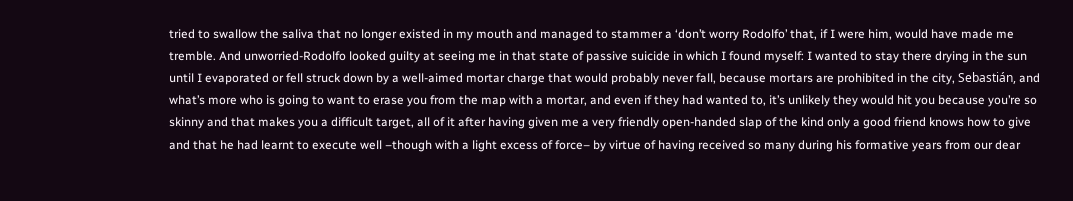tried to swallow the saliva that no longer existed in my mouth and managed to stammer a ‘don’t worry Rodolfo’ that, if I were him, would have made me tremble. And unworried-Rodolfo looked guilty at seeing me in that state of passive suicide in which I found myself: I wanted to stay there drying in the sun until I evaporated or fell struck down by a well-aimed mortar charge that would probably never fall, because mortars are prohibited in the city, Sebastián, and what’s more who is going to want to erase you from the map with a mortar, and even if they had wanted to, it’s unlikely they would hit you because you’re so skinny and that makes you a difficult target, all of it after having given me a very friendly open-handed slap of the kind only a good friend knows how to give and that he had learnt to execute well –though with a light excess of force– by virtue of having received so many during his formative years from our dear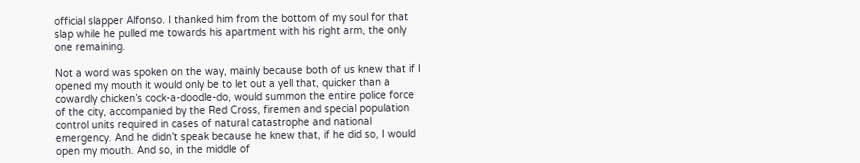official slapper Alfonso. I thanked him from the bottom of my soul for that slap while he pulled me towards his apartment with his right arm, the only one remaining.

Not a word was spoken on the way, mainly because both of us knew that if I opened my mouth it would only be to let out a yell that, quicker than a cowardly chicken’s cock-a-doodle-do, would summon the entire police force of the city, accompanied by the Red Cross, firemen and special population control units required in cases of natural catastrophe and national emergency. And he didn’t speak because he knew that, if he did so, I would open my mouth. And so, in the middle of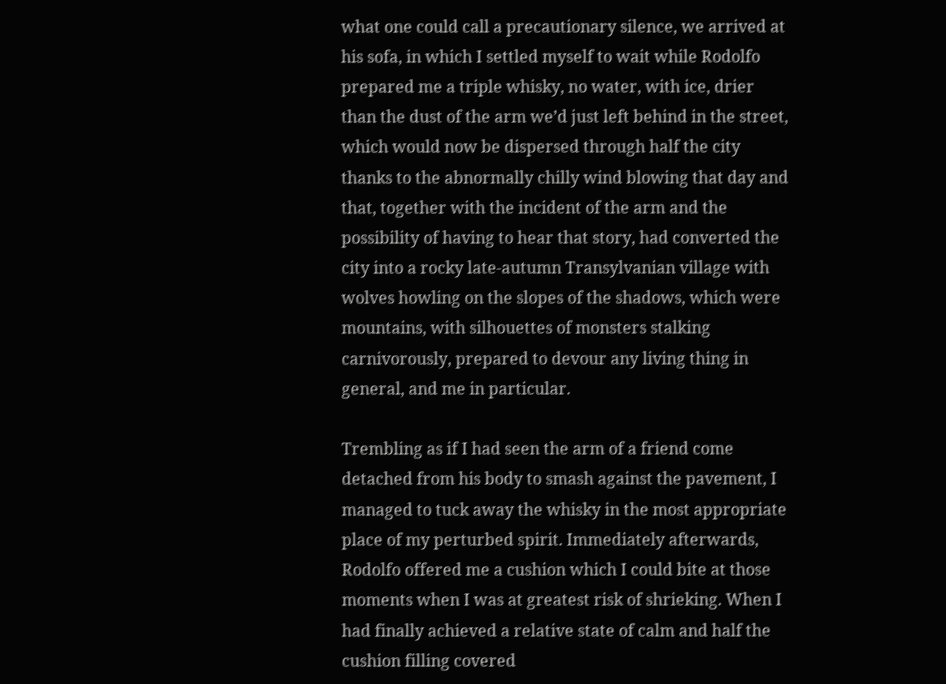what one could call a precautionary silence, we arrived at his sofa, in which I settled myself to wait while Rodolfo prepared me a triple whisky, no water, with ice, drier than the dust of the arm we’d just left behind in the street, which would now be dispersed through half the city thanks to the abnormally chilly wind blowing that day and that, together with the incident of the arm and the possibility of having to hear that story, had converted the city into a rocky late-autumn Transylvanian village with wolves howling on the slopes of the shadows, which were mountains, with silhouettes of monsters stalking carnivorously, prepared to devour any living thing in general, and me in particular.

Trembling as if I had seen the arm of a friend come detached from his body to smash against the pavement, I managed to tuck away the whisky in the most appropriate place of my perturbed spirit. Immediately afterwards, Rodolfo offered me a cushion which I could bite at those moments when I was at greatest risk of shrieking. When I had finally achieved a relative state of calm and half the cushion filling covered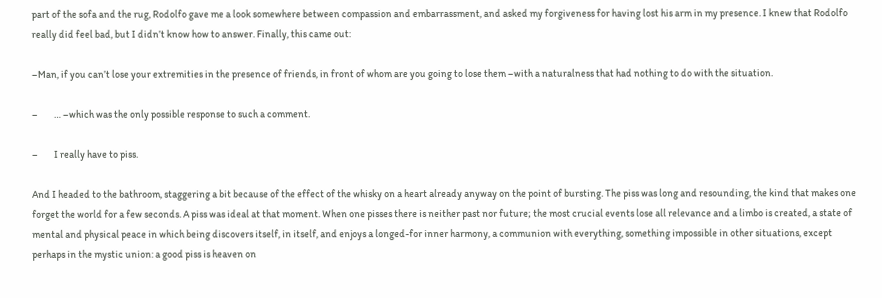part of the sofa and the rug, Rodolfo gave me a look somewhere between compassion and embarrassment, and asked my forgiveness for having lost his arm in my presence. I knew that Rodolfo really did feel bad, but I didn’t know how to answer. Finally, this came out:

–Man, if you can’t lose your extremities in the presence of friends, in front of whom are you going to lose them –with a naturalness that had nothing to do with the situation.

–        … –which was the only possible response to such a comment.

–        I really have to piss.

And I headed to the bathroom, staggering a bit because of the effect of the whisky on a heart already anyway on the point of bursting. The piss was long and resounding, the kind that makes one forget the world for a few seconds. A piss was ideal at that moment. When one pisses there is neither past nor future; the most crucial events lose all relevance and a limbo is created, a state of mental and physical peace in which being discovers itself, in itself, and enjoys a longed-for inner harmony, a communion with everything, something impossible in other situations, except perhaps in the mystic union: a good piss is heaven on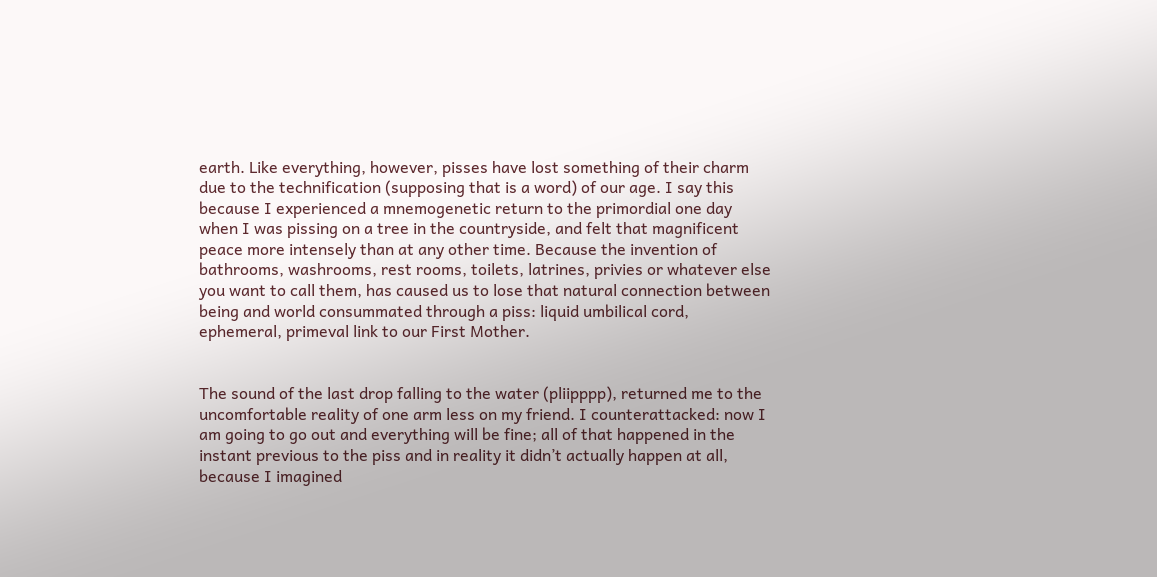earth. Like everything, however, pisses have lost something of their charm due to the technification (supposing that is a word) of our age. I say this because I experienced a mnemogenetic return to the primordial one day when I was pissing on a tree in the countryside, and felt that magnificent peace more intensely than at any other time. Because the invention of bathrooms, washrooms, rest rooms, toilets, latrines, privies or whatever else you want to call them, has caused us to lose that natural connection between being and world consummated through a piss: liquid umbilical cord, ephemeral, primeval link to our First Mother.


The sound of the last drop falling to the water (pliipppp), returned me to the uncomfortable reality of one arm less on my friend. I counterattacked: now I am going to go out and everything will be fine; all of that happened in the instant previous to the piss and in reality it didn’t actually happen at all, because I imagined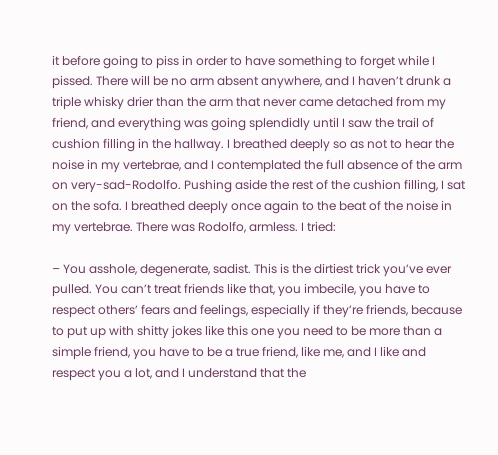it before going to piss in order to have something to forget while I pissed. There will be no arm absent anywhere, and I haven’t drunk a triple whisky drier than the arm that never came detached from my friend, and everything was going splendidly until I saw the trail of cushion filling in the hallway. I breathed deeply so as not to hear the noise in my vertebrae, and I contemplated the full absence of the arm on very-sad-Rodolfo. Pushing aside the rest of the cushion filling, I sat on the sofa. I breathed deeply once again to the beat of the noise in my vertebrae. There was Rodolfo, armless. I tried:

– You asshole, degenerate, sadist. This is the dirtiest trick you’ve ever pulled. You can’t treat friends like that, you imbecile, you have to respect others’ fears and feelings, especially if they’re friends, because to put up with shitty jokes like this one you need to be more than a simple friend, you have to be a true friend, like me, and I like and respect you a lot, and I understand that the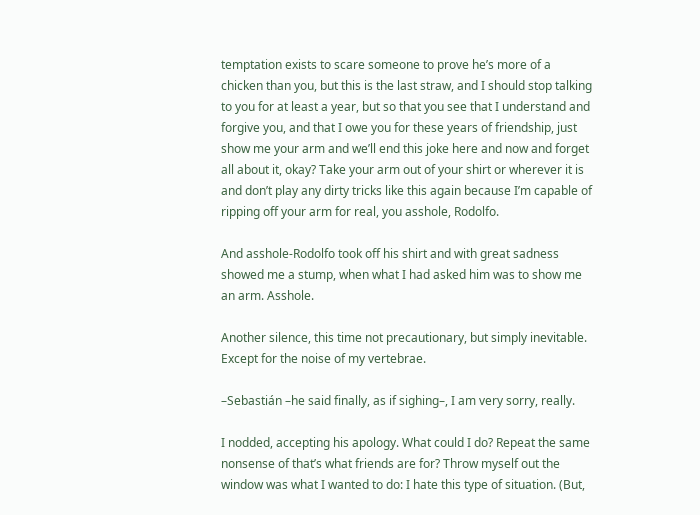temptation exists to scare someone to prove he’s more of a chicken than you, but this is the last straw, and I should stop talking to you for at least a year, but so that you see that I understand and forgive you, and that I owe you for these years of friendship, just show me your arm and we’ll end this joke here and now and forget all about it, okay? Take your arm out of your shirt or wherever it is and don’t play any dirty tricks like this again because I’m capable of ripping off your arm for real, you asshole, Rodolfo.

And asshole-Rodolfo took off his shirt and with great sadness showed me a stump, when what I had asked him was to show me an arm. Asshole.

Another silence, this time not precautionary, but simply inevitable. Except for the noise of my vertebrae.

–Sebastián –he said finally, as if sighing–, I am very sorry, really.

I nodded, accepting his apology. What could I do? Repeat the same nonsense of that’s what friends are for? Throw myself out the window was what I wanted to do: I hate this type of situation. (But,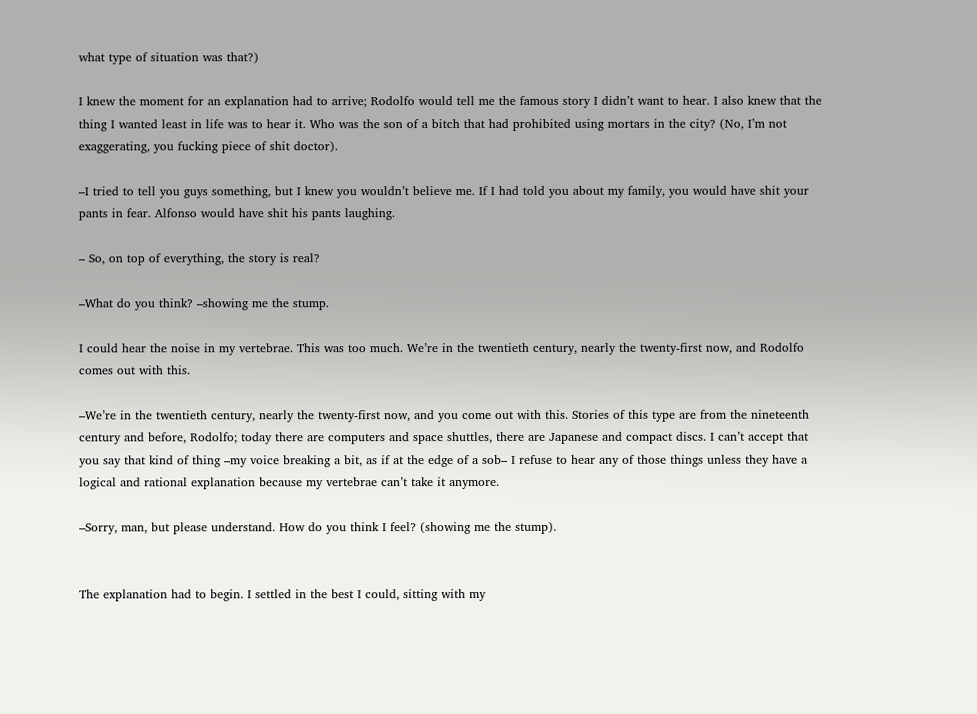what type of situation was that?)

I knew the moment for an explanation had to arrive; Rodolfo would tell me the famous story I didn’t want to hear. I also knew that the thing I wanted least in life was to hear it. Who was the son of a bitch that had prohibited using mortars in the city? (No, I’m not exaggerating, you fucking piece of shit doctor).

–I tried to tell you guys something, but I knew you wouldn’t believe me. If I had told you about my family, you would have shit your pants in fear. Alfonso would have shit his pants laughing.

– So, on top of everything, the story is real?

–What do you think? –showing me the stump.

I could hear the noise in my vertebrae. This was too much. We’re in the twentieth century, nearly the twenty-first now, and Rodolfo comes out with this.

–We’re in the twentieth century, nearly the twenty-first now, and you come out with this. Stories of this type are from the nineteenth century and before, Rodolfo; today there are computers and space shuttles, there are Japanese and compact discs. I can’t accept that you say that kind of thing –my voice breaking a bit, as if at the edge of a sob– I refuse to hear any of those things unless they have a logical and rational explanation because my vertebrae can’t take it anymore.

–Sorry, man, but please understand. How do you think I feel? (showing me the stump).


The explanation had to begin. I settled in the best I could, sitting with my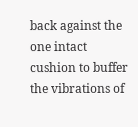back against the one intact cushion to buffer the vibrations of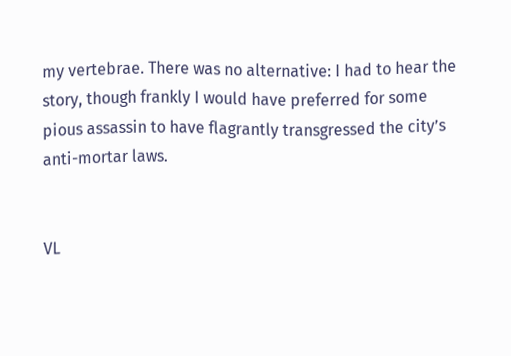my vertebrae. There was no alternative: I had to hear the story, though frankly I would have preferred for some pious assassin to have flagrantly transgressed the city’s anti-mortar laws.


VL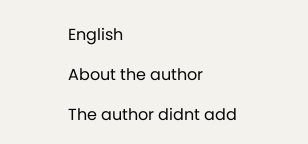English

About the author

The author didnt add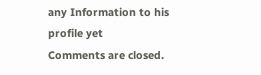any Information to his profile yet
Comments are closed.